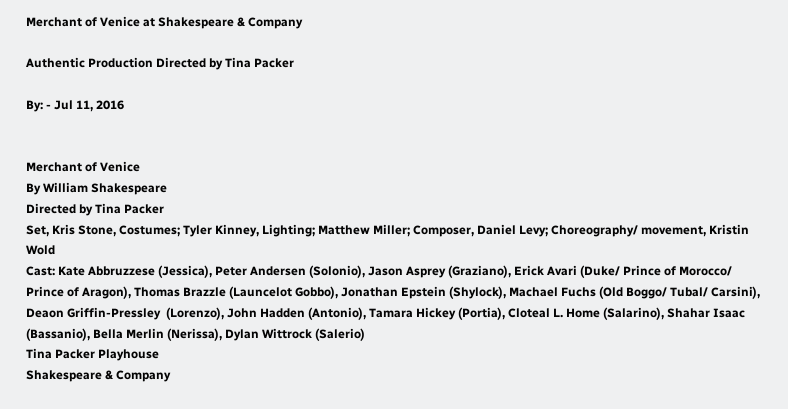Merchant of Venice at Shakespeare & Company

Authentic Production Directed by Tina Packer

By: - Jul 11, 2016


Merchant of Venice
By William Shakespeare
Directed by Tina Packer
Set, Kris Stone, Costumes; Tyler Kinney, Lighting; Matthew Miller; Composer, Daniel Levy; Choreography/ movement, Kristin Wold
Cast: Kate Abbruzzese (Jessica), Peter Andersen (Solonio), Jason Asprey (Graziano), Erick Avari (Duke/ Prince of Morocco/ Prince of Aragon), Thomas Brazzle (Launcelot Gobbo), Jonathan Epstein (Shylock), Machael Fuchs (Old Boggo/ Tubal/ Carsini), Deaon Griffin-Pressley  (Lorenzo), John Hadden (Antonio), Tamara Hickey (Portia), Cloteal L. Home (Salarino), Shahar Isaac (Bassanio), Bella Merlin (Nerissa), Dylan Wittrock (Salerio)
Tina Packer Playhouse
Shakespeare & Company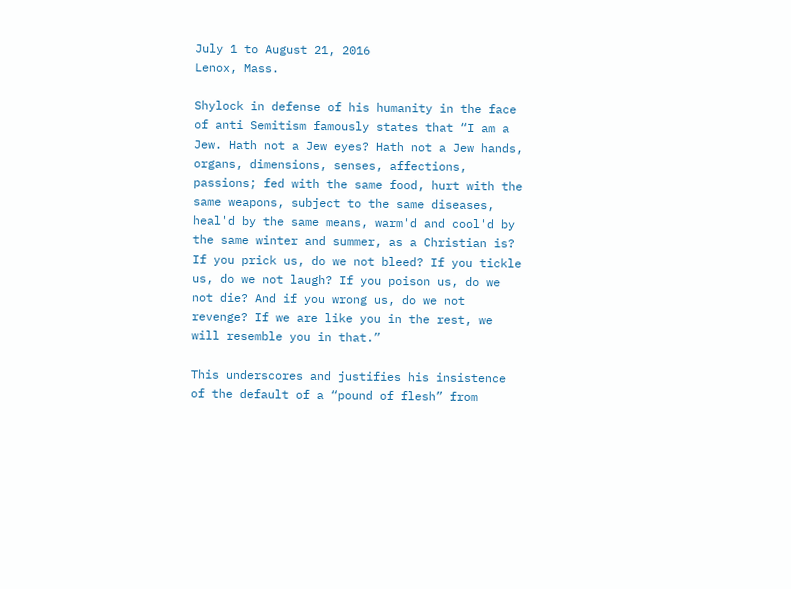July 1 to August 21, 2016
Lenox, Mass.

Shylock in defense of his humanity in the face of anti Semitism famously states that “I am a Jew. Hath not a Jew eyes? Hath not a Jew hands, organs, dimensions, senses, affections, passions; fed with the same food, hurt with the same weapons, subject to the same diseases,
heal'd by the same means, warm'd and cool'd by the same winter and summer, as a Christian is? If you prick us, do we not bleed? If you tickle us, do we not laugh? If you poison us, do we not die? And if you wrong us, do we not revenge? If we are like you in the rest, we will resemble you in that.”

This underscores and justifies his insistence of the default of a “pound of flesh” from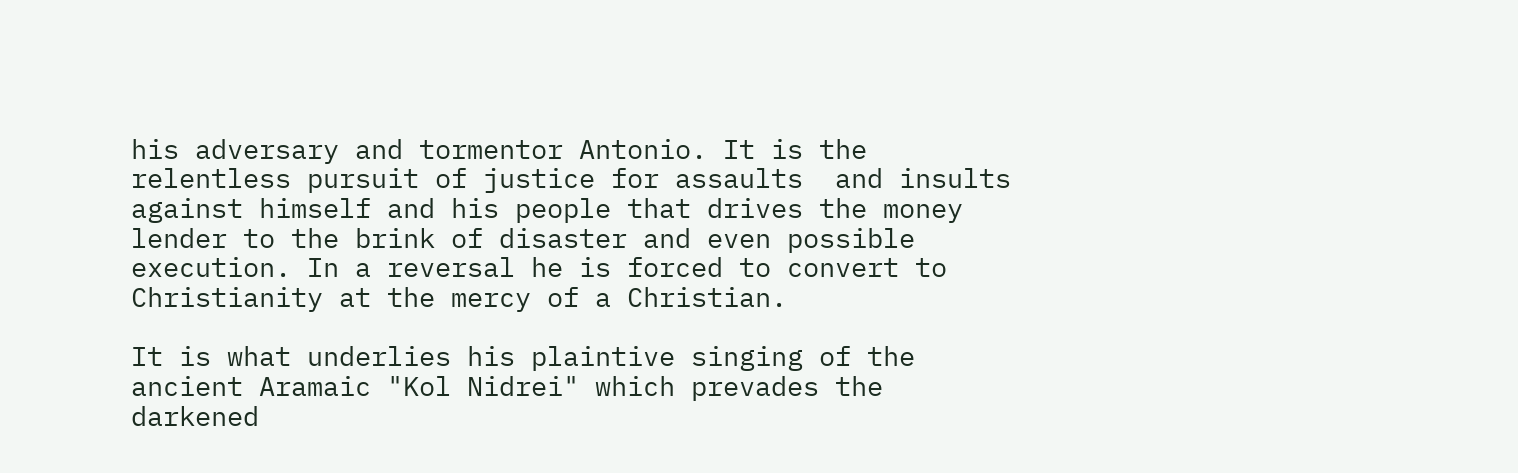his adversary and tormentor Antonio. It is the relentless pursuit of justice for assaults  and insults against himself and his people that drives the money lender to the brink of disaster and even possible execution. In a reversal he is forced to convert to Christianity at the mercy of a Christian.

It is what underlies his plaintive singing of the ancient Aramaic "Kol Nidrei" which prevades the darkened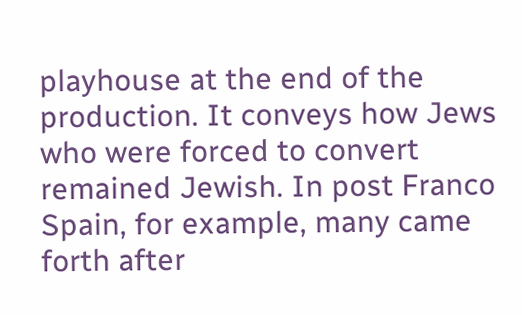playhouse at the end of the production. It conveys how Jews who were forced to convert remained Jewish. In post Franco Spain, for example, many came forth after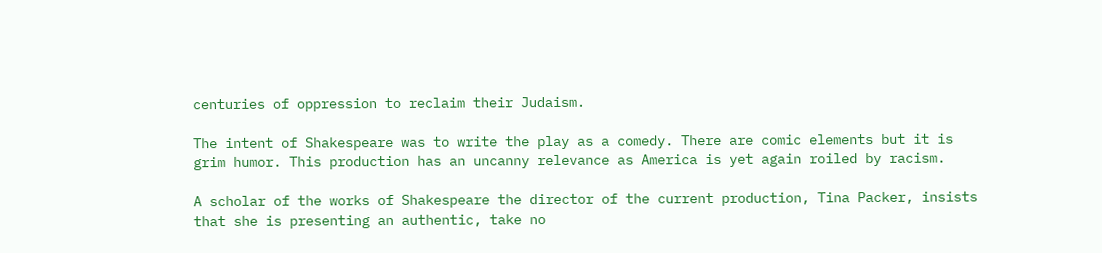centuries of oppression to reclaim their Judaism.

The intent of Shakespeare was to write the play as a comedy. There are comic elements but it is grim humor. This production has an uncanny relevance as America is yet again roiled by racism.

A scholar of the works of Shakespeare the director of the current production, Tina Packer, insists that she is presenting an authentic, take no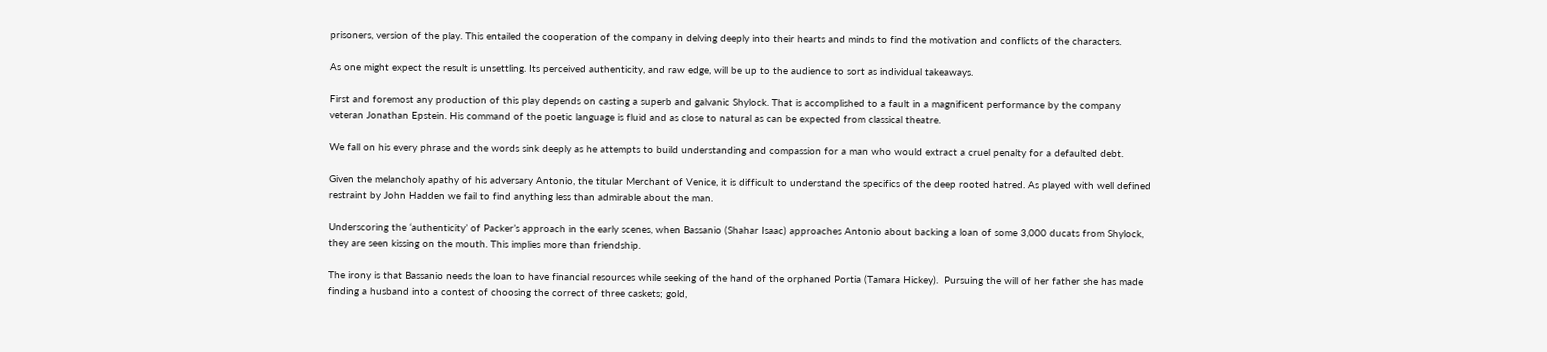prisoners, version of the play. This entailed the cooperation of the company in delving deeply into their hearts and minds to find the motivation and conflicts of the characters.

As one might expect the result is unsettling. Its perceived authenticity, and raw edge, will be up to the audience to sort as individual takeaways.

First and foremost any production of this play depends on casting a superb and galvanic Shylock. That is accomplished to a fault in a magnificent performance by the company veteran Jonathan Epstein. His command of the poetic language is fluid and as close to natural as can be expected from classical theatre.

We fall on his every phrase and the words sink deeply as he attempts to build understanding and compassion for a man who would extract a cruel penalty for a defaulted debt.

Given the melancholy apathy of his adversary Antonio, the titular Merchant of Venice, it is difficult to understand the specifics of the deep rooted hatred. As played with well defined restraint by John Hadden we fail to find anything less than admirable about the man.

Underscoring the ‘authenticity’ of Packer’s approach in the early scenes, when Bassanio (Shahar Isaac) approaches Antonio about backing a loan of some 3,000 ducats from Shylock, they are seen kissing on the mouth. This implies more than friendship.

The irony is that Bassanio needs the loan to have financial resources while seeking of the hand of the orphaned Portia (Tamara Hickey).  Pursuing the will of her father she has made finding a husband into a contest of choosing the correct of three caskets; gold,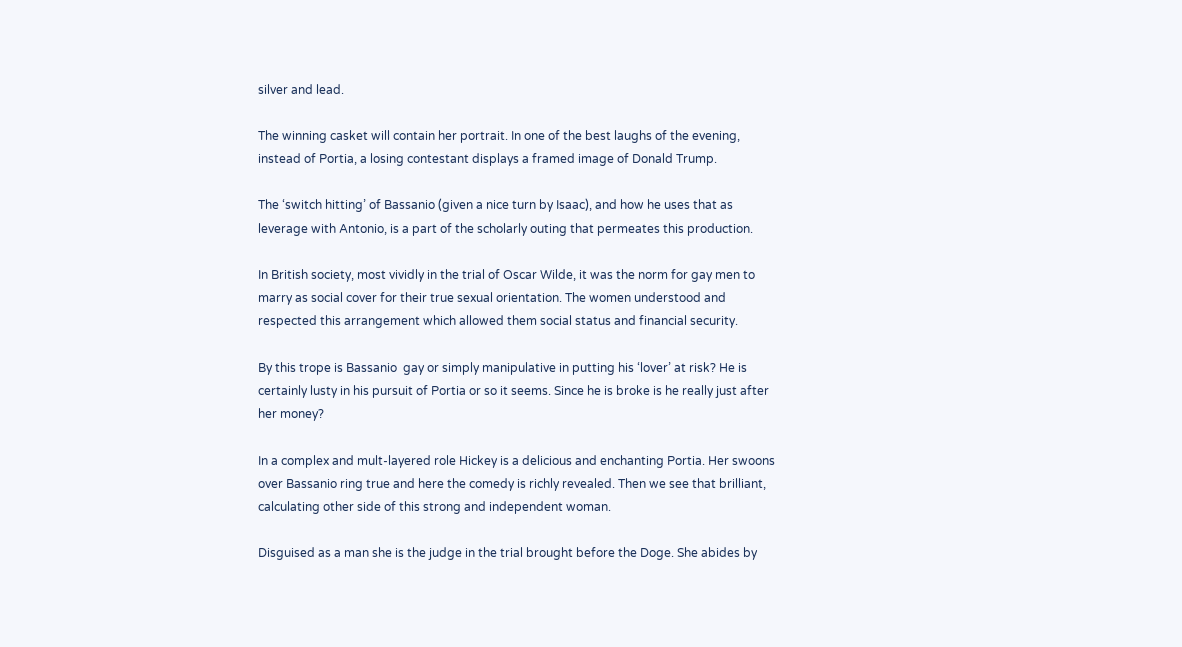silver and lead.

The winning casket will contain her portrait. In one of the best laughs of the evening, instead of Portia, a losing contestant displays a framed image of Donald Trump.

The ‘switch hitting’ of Bassanio (given a nice turn by Isaac), and how he uses that as leverage with Antonio, is a part of the scholarly outing that permeates this production.

In British society, most vividly in the trial of Oscar Wilde, it was the norm for gay men to marry as social cover for their true sexual orientation. The women understood and respected this arrangement which allowed them social status and financial security.

By this trope is Bassanio  gay or simply manipulative in putting his ‘lover’ at risk? He is certainly lusty in his pursuit of Portia or so it seems. Since he is broke is he really just after her money?

In a complex and mult-layered role Hickey is a delicious and enchanting Portia. Her swoons over Bassanio ring true and here the comedy is richly revealed. Then we see that brilliant, calculating other side of this strong and independent woman.

Disguised as a man she is the judge in the trial brought before the Doge. She abides by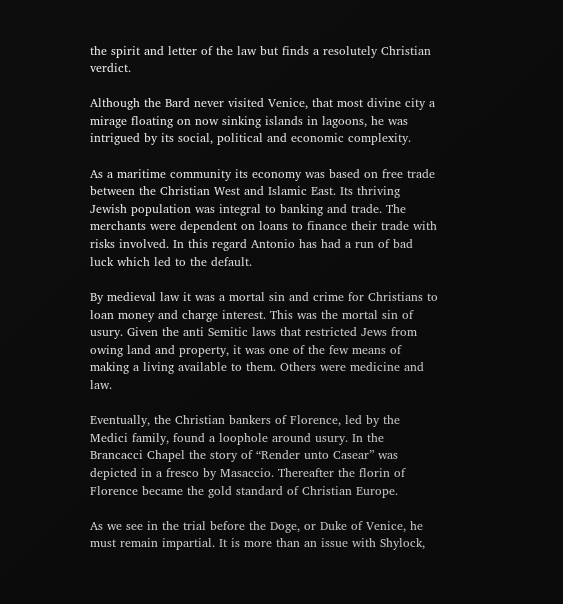the spirit and letter of the law but finds a resolutely Christian verdict.

Although the Bard never visited Venice, that most divine city a mirage floating on now sinking islands in lagoons, he was intrigued by its social, political and economic complexity.

As a maritime community its economy was based on free trade between the Christian West and Islamic East. Its thriving Jewish population was integral to banking and trade. The merchants were dependent on loans to finance their trade with risks involved. In this regard Antonio has had a run of bad luck which led to the default.

By medieval law it was a mortal sin and crime for Christians to loan money and charge interest. This was the mortal sin of usury. Given the anti Semitic laws that restricted Jews from owing land and property, it was one of the few means of making a living available to them. Others were medicine and law.

Eventually, the Christian bankers of Florence, led by the Medici family, found a loophole around usury. In the Brancacci Chapel the story of “Render unto Casear” was depicted in a fresco by Masaccio. Thereafter the florin of Florence became the gold standard of Christian Europe.

As we see in the trial before the Doge, or Duke of Venice, he must remain impartial. It is more than an issue with Shylock,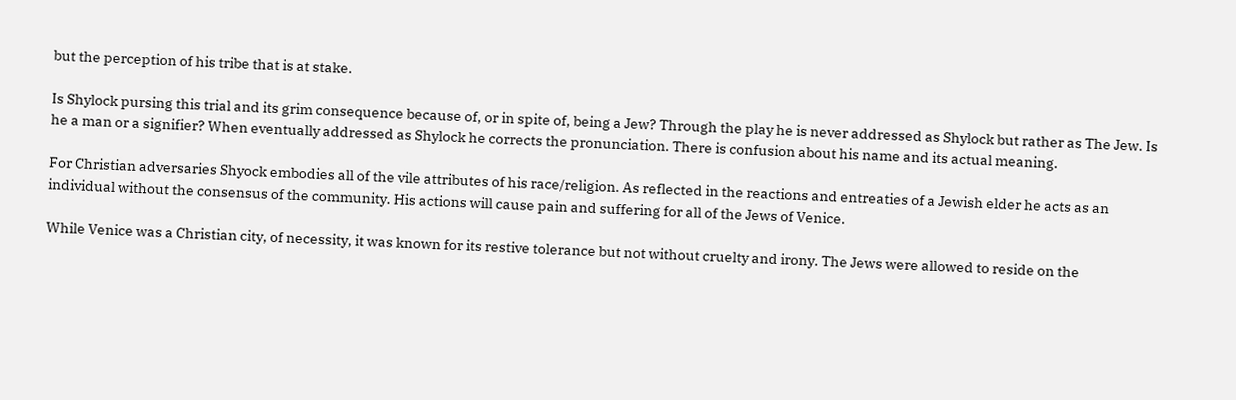but the perception of his tribe that is at stake.

Is Shylock pursing this trial and its grim consequence because of, or in spite of, being a Jew? Through the play he is never addressed as Shylock but rather as The Jew. Is he a man or a signifier? When eventually addressed as Shylock he corrects the pronunciation. There is confusion about his name and its actual meaning.

For Christian adversaries Shyock embodies all of the vile attributes of his race/religion. As reflected in the reactions and entreaties of a Jewish elder he acts as an individual without the consensus of the community. His actions will cause pain and suffering for all of the Jews of Venice.

While Venice was a Christian city, of necessity, it was known for its restive tolerance but not without cruelty and irony. The Jews were allowed to reside on the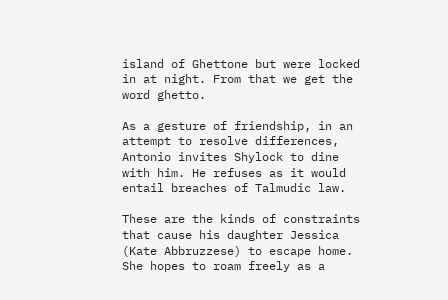island of Ghettone but were locked in at night. From that we get the word ghetto.

As a gesture of friendship, in an attempt to resolve differences, Antonio invites Shylock to dine with him. He refuses as it would entail breaches of Talmudic law.

These are the kinds of constraints that cause his daughter Jessica (Kate Abbruzzese) to escape home. She hopes to roam freely as a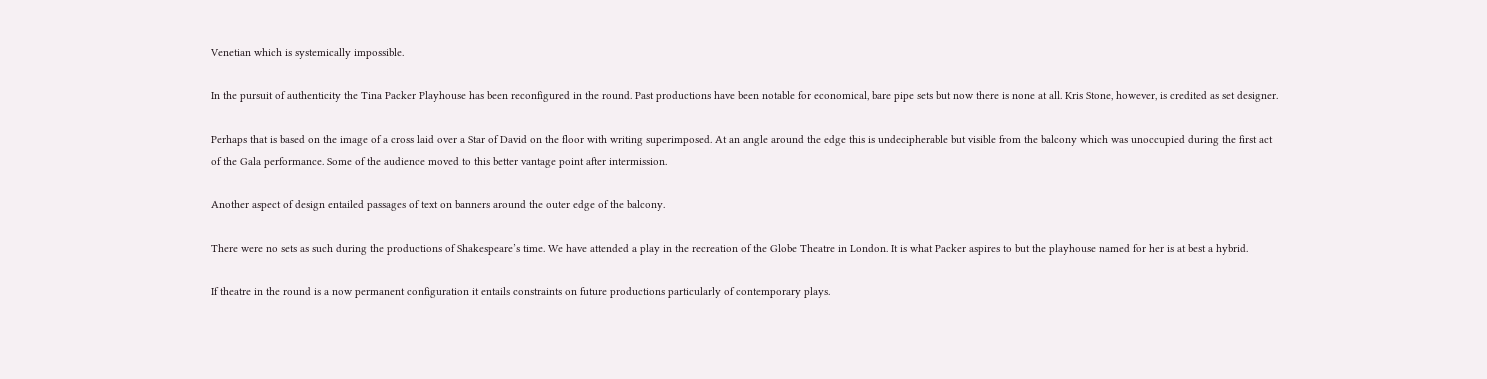Venetian which is systemically impossible.

In the pursuit of authenticity the Tina Packer Playhouse has been reconfigured in the round. Past productions have been notable for economical, bare pipe sets but now there is none at all. Kris Stone, however, is credited as set designer.

Perhaps that is based on the image of a cross laid over a Star of David on the floor with writing superimposed. At an angle around the edge this is undecipherable but visible from the balcony which was unoccupied during the first act of the Gala performance. Some of the audience moved to this better vantage point after intermission.

Another aspect of design entailed passages of text on banners around the outer edge of the balcony.

There were no sets as such during the productions of Shakespeare’s time. We have attended a play in the recreation of the Globe Theatre in London. It is what Packer aspires to but the playhouse named for her is at best a hybrid.

If theatre in the round is a now permanent configuration it entails constraints on future productions particularly of contemporary plays.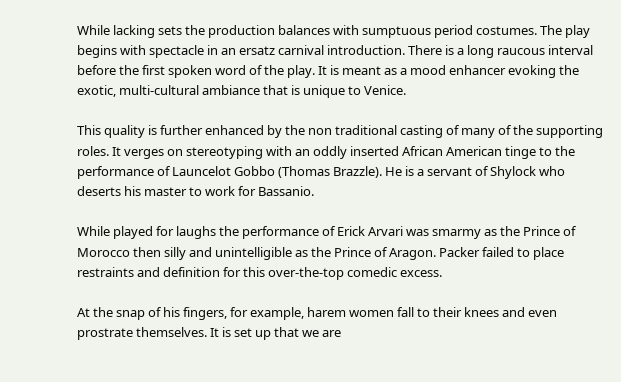While lacking sets the production balances with sumptuous period costumes. The play begins with spectacle in an ersatz carnival introduction. There is a long raucous interval before the first spoken word of the play. It is meant as a mood enhancer evoking the exotic, multi-cultural ambiance that is unique to Venice.

This quality is further enhanced by the non traditional casting of many of the supporting roles. It verges on stereotyping with an oddly inserted African American tinge to the performance of Launcelot Gobbo (Thomas Brazzle). He is a servant of Shylock who deserts his master to work for Bassanio.

While played for laughs the performance of Erick Arvari was smarmy as the Prince of Morocco then silly and unintelligible as the Prince of Aragon. Packer failed to place restraints and definition for this over-the-top comedic excess.

At the snap of his fingers, for example, harem women fall to their knees and even prostrate themselves. It is set up that we are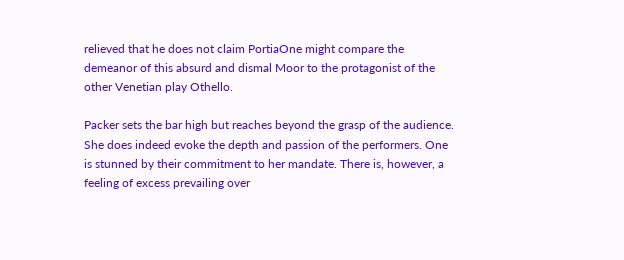relieved that he does not claim PortiaOne might compare the demeanor of this absurd and dismal Moor to the protagonist of the other Venetian play Othello.

Packer sets the bar high but reaches beyond the grasp of the audience. She does indeed evoke the depth and passion of the performers. One is stunned by their commitment to her mandate. There is, however, a feeling of excess prevailing over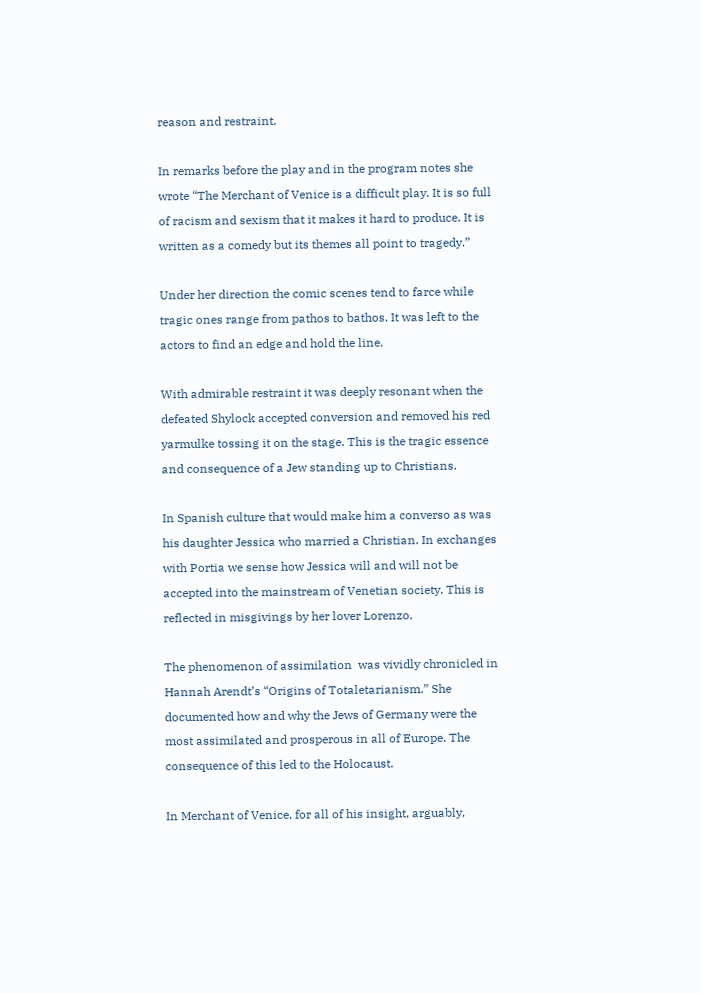reason and restraint.

In remarks before the play and in the program notes she wrote “The Merchant of Venice is a difficult play. It is so full of racism and sexism that it makes it hard to produce. It is written as a comedy but its themes all point to tragedy.”

Under her direction the comic scenes tend to farce while tragic ones range from pathos to bathos. It was left to the actors to find an edge and hold the line.

With admirable restraint it was deeply resonant when the defeated Shylock accepted conversion and removed his red yarmulke tossing it on the stage. This is the tragic essence and consequence of a Jew standing up to Christians.

In Spanish culture that would make him a converso as was his daughter Jessica who married a Christian. In exchanges with Portia we sense how Jessica will and will not be accepted into the mainstream of Venetian society. This is reflected in misgivings by her lover Lorenzo.

The phenomenon of assimilation  was vividly chronicled in Hannah Arendt’s “Origins of Totaletarianism.” She documented how and why the Jews of Germany were the most assimilated and prosperous in all of Europe. The consequence of this led to the Holocaust.

In Merchant of Venice, for all of his insight, arguably,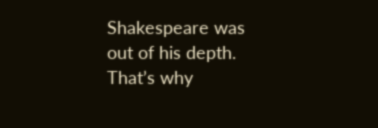Shakespeare was out of his depth. That’s why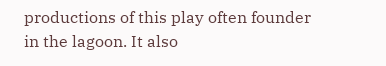productions of this play often founder in the lagoon. It also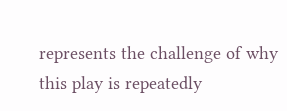represents the challenge of why this play is repeatedly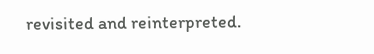revisited and reinterpreted.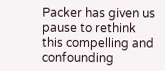Packer has given us pause to rethink this compelling and confounding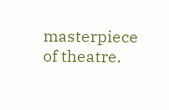masterpiece of theatre.